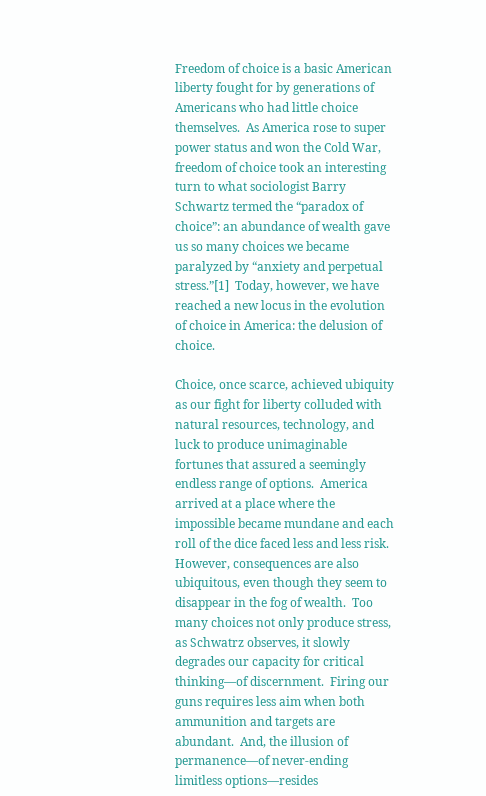Freedom of choice is a basic American liberty fought for by generations of Americans who had little choice themselves.  As America rose to super power status and won the Cold War, freedom of choice took an interesting turn to what sociologist Barry Schwartz termed the “paradox of choice”: an abundance of wealth gave us so many choices we became paralyzed by “anxiety and perpetual stress.”[1]  Today, however, we have reached a new locus in the evolution of choice in America: the delusion of choice.

Choice, once scarce, achieved ubiquity as our fight for liberty colluded with natural resources, technology, and luck to produce unimaginable fortunes that assured a seemingly endless range of options.  America arrived at a place where the impossible became mundane and each roll of the dice faced less and less risk.  However, consequences are also ubiquitous, even though they seem to disappear in the fog of wealth.  Too many choices not only produce stress, as Schwatrz observes, it slowly degrades our capacity for critical thinking—of discernment.  Firing our guns requires less aim when both ammunition and targets are abundant.  And, the illusion of permanence—of never-ending limitless options—resides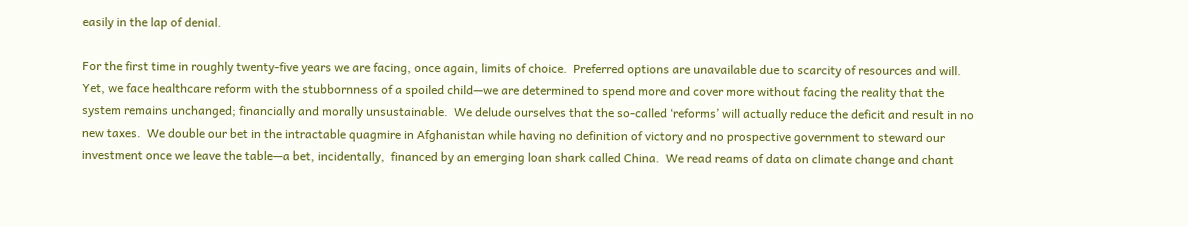easily in the lap of denial.

For the first time in roughly twenty-five years we are facing, once again, limits of choice.  Preferred options are unavailable due to scarcity of resources and will.  Yet, we face healthcare reform with the stubbornness of a spoiled child—we are determined to spend more and cover more without facing the reality that the system remains unchanged; financially and morally unsustainable.  We delude ourselves that the so-called ‘reforms’ will actually reduce the deficit and result in no new taxes.  We double our bet in the intractable quagmire in Afghanistan while having no definition of victory and no prospective government to steward our investment once we leave the table—a bet, incidentally,  financed by an emerging loan shark called China.  We read reams of data on climate change and chant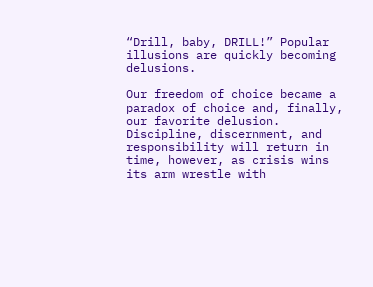“Drill, baby, DRILL!” Popular illusions are quickly becoming delusions.

Our freedom of choice became a paradox of choice and, finally, our favorite delusion.  Discipline, discernment, and responsibility will return in time, however, as crisis wins its arm wrestle with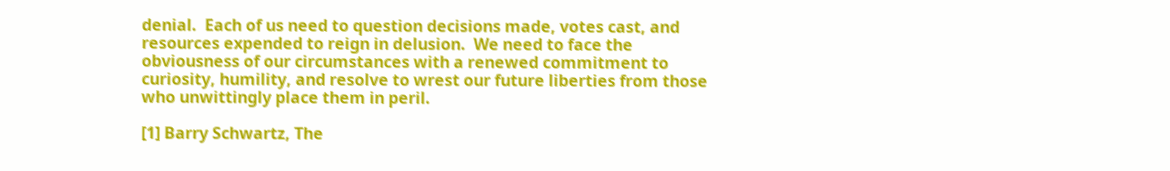denial.  Each of us need to question decisions made, votes cast, and resources expended to reign in delusion.  We need to face the obviousness of our circumstances with a renewed commitment to curiosity, humility, and resolve to wrest our future liberties from those who unwittingly place them in peril.

[1] Barry Schwartz, The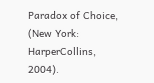Paradox of Choice, (New York: HarperCollins, 2004).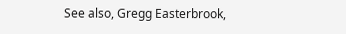See also, Gregg Easterbrook,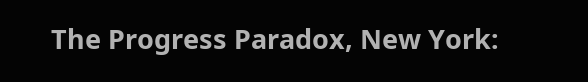The Progress Paradox, New York: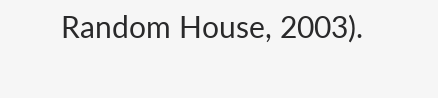Random House, 2003).